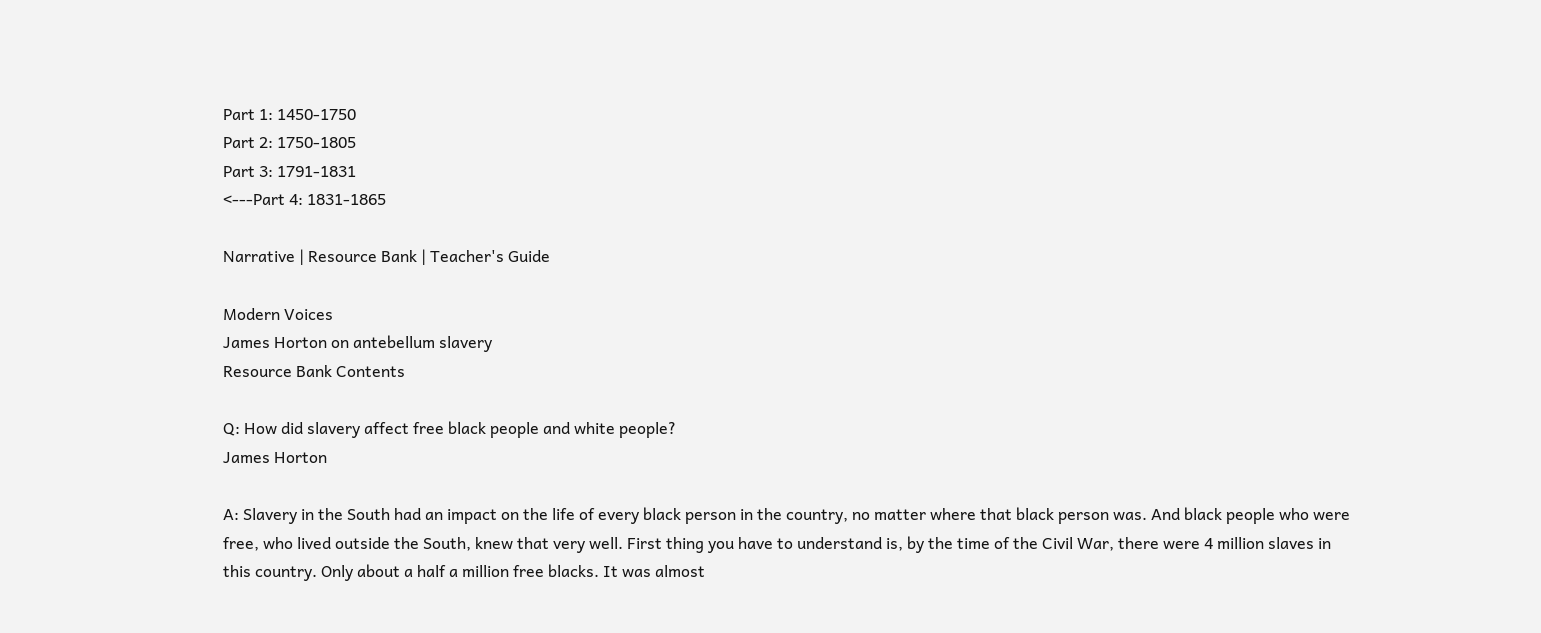Part 1: 1450-1750
Part 2: 1750-1805
Part 3: 1791-1831
<---Part 4: 1831-1865

Narrative | Resource Bank | Teacher's Guide

Modern Voices
James Horton on antebellum slavery
Resource Bank Contents

Q: How did slavery affect free black people and white people?
James Horton

A: Slavery in the South had an impact on the life of every black person in the country, no matter where that black person was. And black people who were free, who lived outside the South, knew that very well. First thing you have to understand is, by the time of the Civil War, there were 4 million slaves in this country. Only about a half a million free blacks. It was almost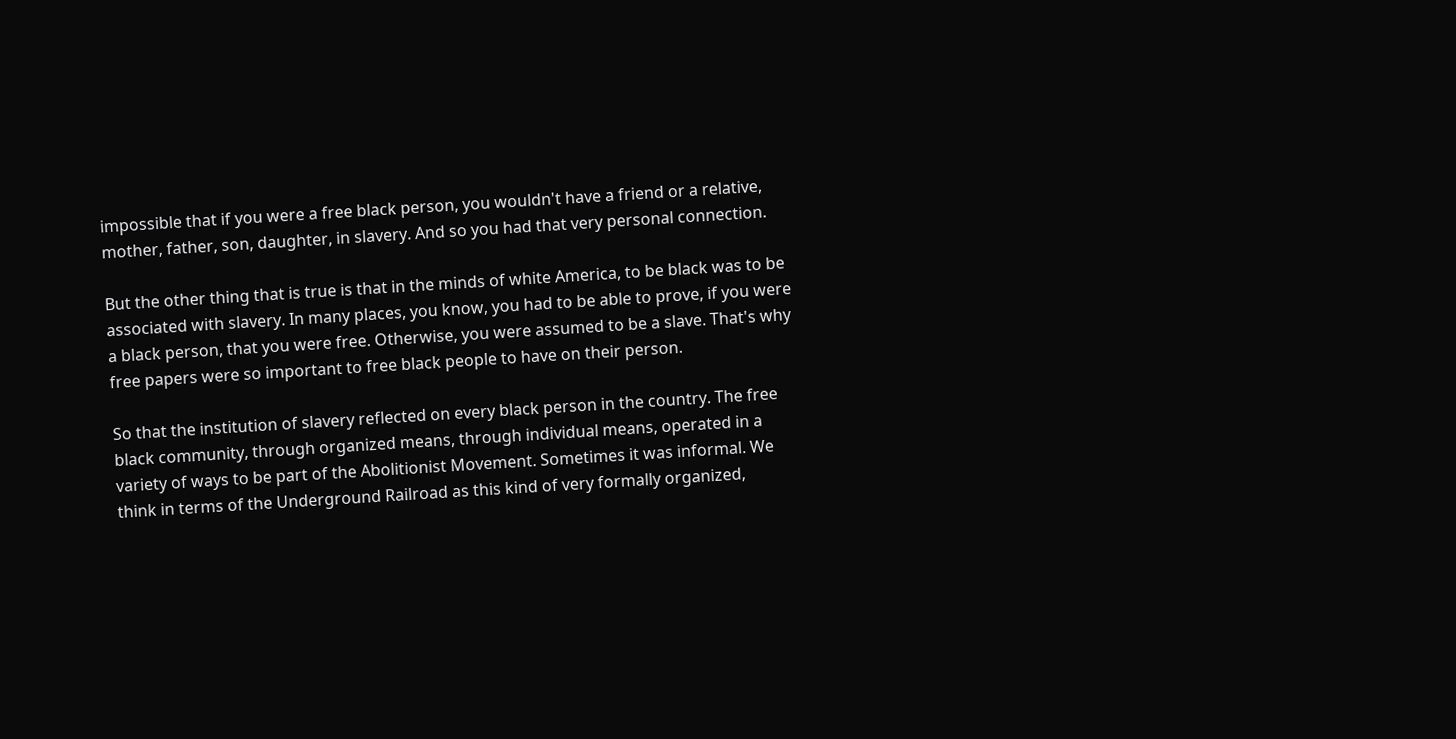impossible that if you were a free black person, you wouldn't have a friend or a relative, mother, father, son, daughter, in slavery. And so you had that very personal connection.

But the other thing that is true is that in the minds of white America, to be black was to be associated with slavery. In many places, you know, you had to be able to prove, if you were a black person, that you were free. Otherwise, you were assumed to be a slave. That's why free papers were so important to free black people to have on their person.

So that the institution of slavery reflected on every black person in the country. The free black community, through organized means, through individual means, operated in a variety of ways to be part of the Abolitionist Movement. Sometimes it was informal. We think in terms of the Underground Railroad as this kind of very formally organized,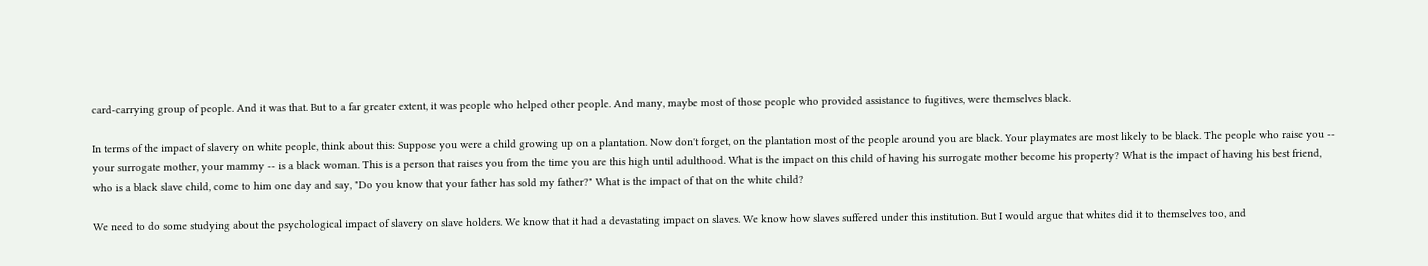card-carrying group of people. And it was that. But to a far greater extent, it was people who helped other people. And many, maybe most of those people who provided assistance to fugitives, were themselves black.

In terms of the impact of slavery on white people, think about this: Suppose you were a child growing up on a plantation. Now don't forget, on the plantation most of the people around you are black. Your playmates are most likely to be black. The people who raise you -- your surrogate mother, your mammy -- is a black woman. This is a person that raises you from the time you are this high until adulthood. What is the impact on this child of having his surrogate mother become his property? What is the impact of having his best friend, who is a black slave child, come to him one day and say, "Do you know that your father has sold my father?" What is the impact of that on the white child?

We need to do some studying about the psychological impact of slavery on slave holders. We know that it had a devastating impact on slaves. We know how slaves suffered under this institution. But I would argue that whites did it to themselves too, and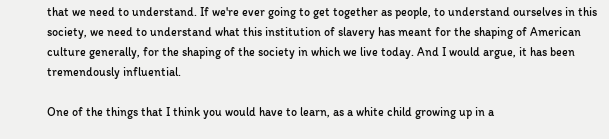that we need to understand. If we're ever going to get together as people, to understand ourselves in this society, we need to understand what this institution of slavery has meant for the shaping of American culture generally, for the shaping of the society in which we live today. And I would argue, it has been tremendously influential.

One of the things that I think you would have to learn, as a white child growing up in a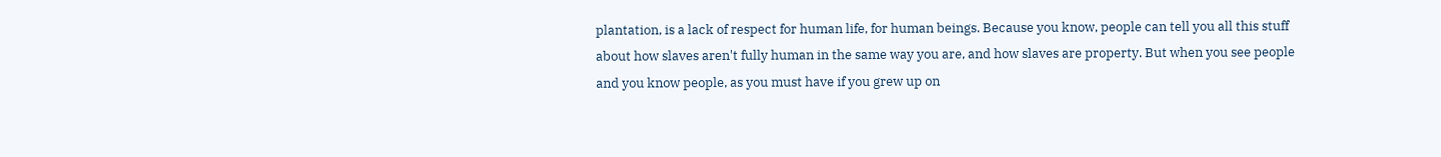plantation, is a lack of respect for human life, for human beings. Because you know, people can tell you all this stuff about how slaves aren't fully human in the same way you are, and how slaves are property. But when you see people and you know people, as you must have if you grew up on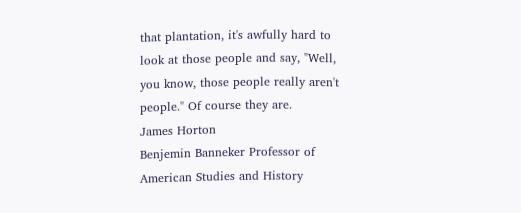that plantation, it's awfully hard to look at those people and say, "Well, you know, those people really aren't people." Of course they are.
James Horton
Benjemin Banneker Professor of American Studies and History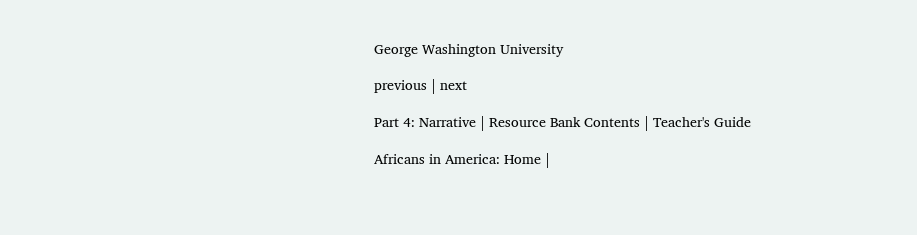George Washington University

previous | next

Part 4: Narrative | Resource Bank Contents | Teacher's Guide

Africans in America: Home |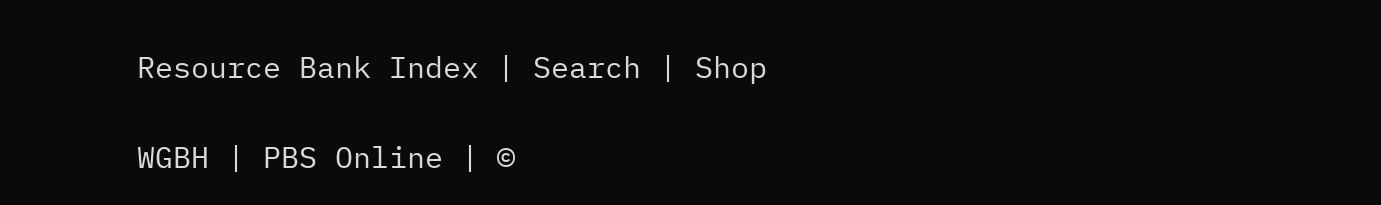Resource Bank Index | Search | Shop

WGBH | PBS Online | ©